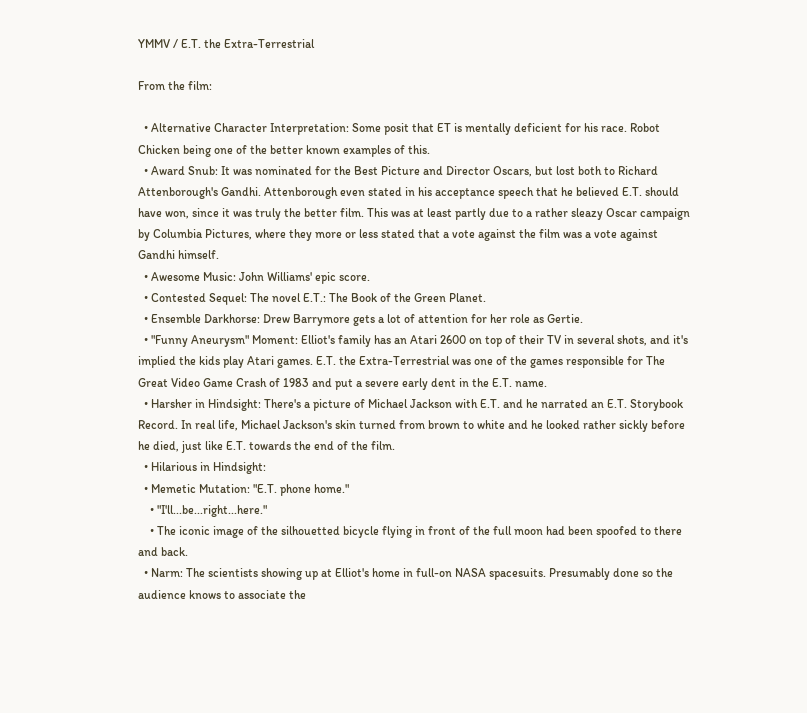YMMV / E.T. the Extra-Terrestrial

From the film:

  • Alternative Character Interpretation: Some posit that ET is mentally deficient for his race. Robot Chicken being one of the better known examples of this.
  • Award Snub: It was nominated for the Best Picture and Director Oscars, but lost both to Richard Attenborough's Gandhi. Attenborough even stated in his acceptance speech that he believed E.T. should have won, since it was truly the better film. This was at least partly due to a rather sleazy Oscar campaign by Columbia Pictures, where they more or less stated that a vote against the film was a vote against Gandhi himself.
  • Awesome Music: John Williams' epic score.
  • Contested Sequel: The novel E.T.: The Book of the Green Planet.
  • Ensemble Darkhorse: Drew Barrymore gets a lot of attention for her role as Gertie.
  • "Funny Aneurysm" Moment: Elliot's family has an Atari 2600 on top of their TV in several shots, and it's implied the kids play Atari games. E.T. the Extra-Terrestrial was one of the games responsible for The Great Video Game Crash of 1983 and put a severe early dent in the E.T. name.
  • Harsher in Hindsight: There's a picture of Michael Jackson with E.T. and he narrated an E.T. Storybook Record. In real life, Michael Jackson's skin turned from brown to white and he looked rather sickly before he died, just like E.T. towards the end of the film.
  • Hilarious in Hindsight:
  • Memetic Mutation: "E.T. phone home."
    • "I'll...be...right...here."
    • The iconic image of the silhouetted bicycle flying in front of the full moon had been spoofed to there and back.
  • Narm: The scientists showing up at Elliot's home in full-on NASA spacesuits. Presumably done so the audience knows to associate the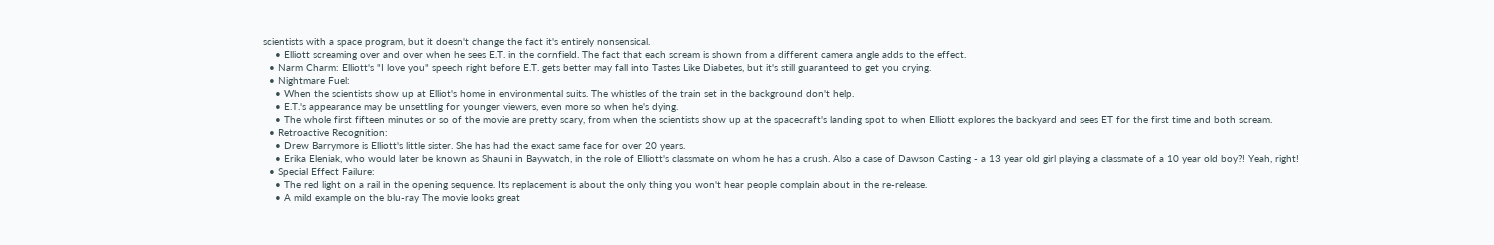scientists with a space program, but it doesn't change the fact it's entirely nonsensical.
    • Elliott screaming over and over when he sees E.T. in the cornfield. The fact that each scream is shown from a different camera angle adds to the effect.
  • Narm Charm: Elliott's "I love you" speech right before E.T. gets better may fall into Tastes Like Diabetes, but it's still guaranteed to get you crying.
  • Nightmare Fuel:
    • When the scientists show up at Elliot's home in environmental suits. The whistles of the train set in the background don't help.
    • E.T.'s appearance may be unsettling for younger viewers, even more so when he's dying.
    • The whole first fifteen minutes or so of the movie are pretty scary, from when the scientists show up at the spacecraft's landing spot to when Elliott explores the backyard and sees ET for the first time and both scream.
  • Retroactive Recognition:
    • Drew Barrymore is Elliott's little sister. She has had the exact same face for over 20 years.
    • Erika Eleniak, who would later be known as Shauni in Baywatch, in the role of Elliott's classmate on whom he has a crush. Also a case of Dawson Casting - a 13 year old girl playing a classmate of a 10 year old boy?! Yeah, right!
  • Special Effect Failure:
    • The red light on a rail in the opening sequence. Its replacement is about the only thing you won't hear people complain about in the re-release.
    • A mild example on the blu-ray The movie looks great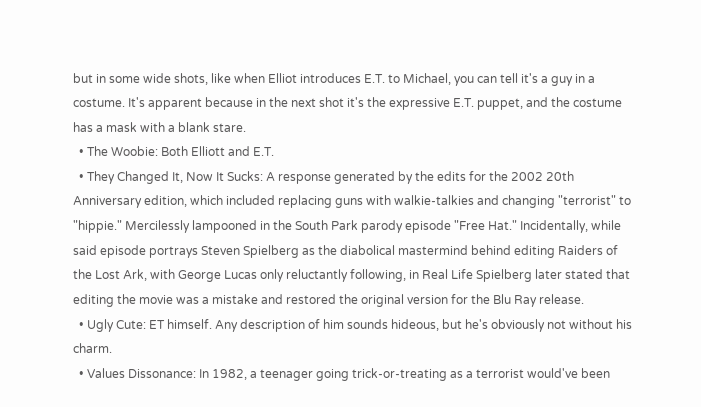but in some wide shots, like when Elliot introduces E.T. to Michael, you can tell it's a guy in a costume. It's apparent because in the next shot it's the expressive E.T. puppet, and the costume has a mask with a blank stare.
  • The Woobie: Both Elliott and E.T.
  • They Changed It, Now It Sucks: A response generated by the edits for the 2002 20th Anniversary edition, which included replacing guns with walkie-talkies and changing "terrorist" to "hippie." Mercilessly lampooned in the South Park parody episode "Free Hat." Incidentally, while said episode portrays Steven Spielberg as the diabolical mastermind behind editing Raiders of the Lost Ark, with George Lucas only reluctantly following, in Real Life Spielberg later stated that editing the movie was a mistake and restored the original version for the Blu Ray release.
  • Ugly Cute: ET himself. Any description of him sounds hideous, but he's obviously not without his charm.
  • Values Dissonance: In 1982, a teenager going trick-or-treating as a terrorist would've been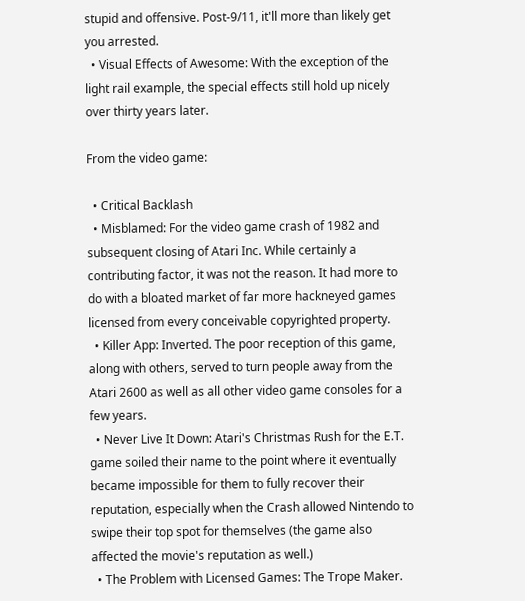stupid and offensive. Post-9/11, it'll more than likely get you arrested.
  • Visual Effects of Awesome: With the exception of the light rail example, the special effects still hold up nicely over thirty years later.

From the video game:

  • Critical Backlash
  • Misblamed: For the video game crash of 1982 and subsequent closing of Atari Inc. While certainly a contributing factor, it was not the reason. It had more to do with a bloated market of far more hackneyed games licensed from every conceivable copyrighted property.
  • Killer App: Inverted. The poor reception of this game, along with others, served to turn people away from the Atari 2600 as well as all other video game consoles for a few years.
  • Never Live It Down: Atari's Christmas Rush for the E.T. game soiled their name to the point where it eventually became impossible for them to fully recover their reputation, especially when the Crash allowed Nintendo to swipe their top spot for themselves (the game also affected the movie's reputation as well.)
  • The Problem with Licensed Games: The Trope Maker.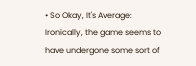• So Okay, It's Average: Ironically, the game seems to have undergone some sort of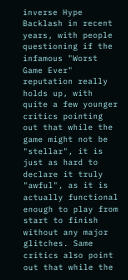inverse Hype Backlash in recent years, with people questioning if the infamous "Worst Game Ever" reputation really holds up, with quite a few younger critics pointing out that while the game might not be "stellar", it is just as hard to declare it truly "awful", as it is actually functional enough to play from start to finish without any major glitches. Same critics also point out that while the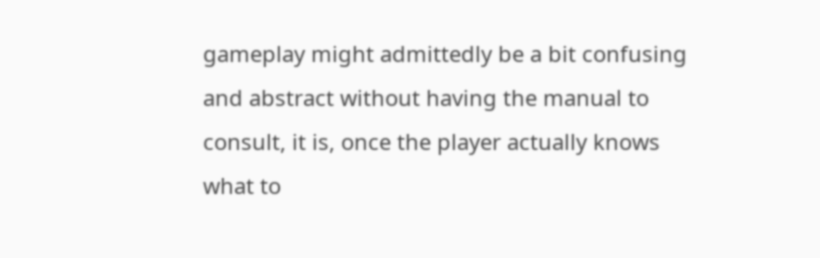gameplay might admittedly be a bit confusing and abstract without having the manual to consult, it is, once the player actually knows what to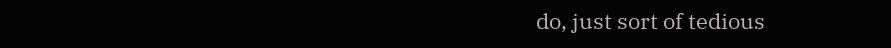do, just sort of tedious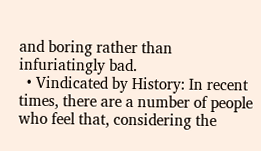and boring rather than infuriatingly bad.
  • Vindicated by History: In recent times, there are a number of people who feel that, considering the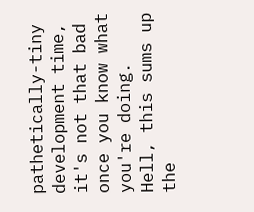pathetically-tiny development time, it's not that bad once you know what you're doing. Hell, this sums up the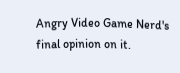Angry Video Game Nerd's final opinion on it.